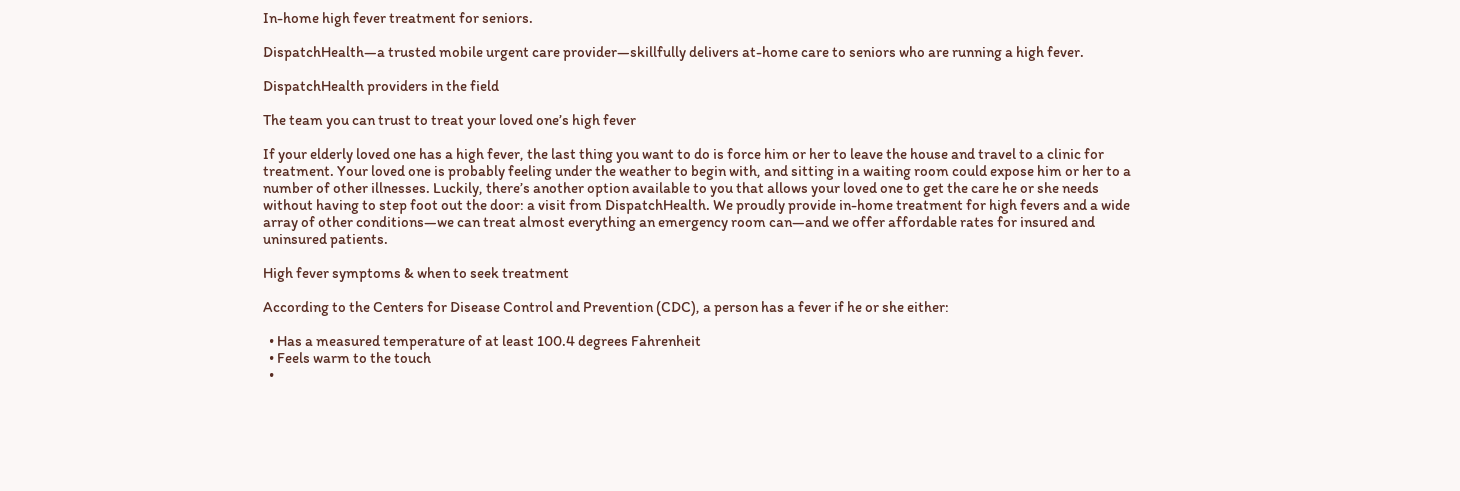In-home high fever treatment for seniors.

DispatchHealth—a trusted mobile urgent care provider—skillfully delivers at-home care to seniors who are running a high fever.

DispatchHealth providers in the field

The team you can trust to treat your loved one’s high fever

If your elderly loved one has a high fever, the last thing you want to do is force him or her to leave the house and travel to a clinic for treatment. Your loved one is probably feeling under the weather to begin with, and sitting in a waiting room could expose him or her to a number of other illnesses. Luckily, there’s another option available to you that allows your loved one to get the care he or she needs without having to step foot out the door: a visit from DispatchHealth. We proudly provide in-home treatment for high fevers and a wide array of other conditions—we can treat almost everything an emergency room can—and we offer affordable rates for insured and uninsured patients.

High fever symptoms & when to seek treatment

According to the Centers for Disease Control and Prevention (CDC), a person has a fever if he or she either:

  • Has a measured temperature of at least 100.4 degrees Fahrenheit
  • Feels warm to the touch
  •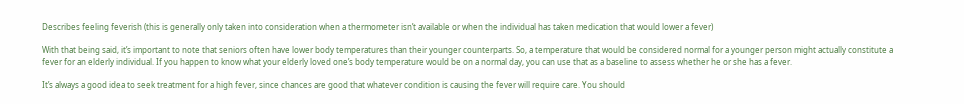Describes feeling feverish (this is generally only taken into consideration when a thermometer isn’t available or when the individual has taken medication that would lower a fever)

With that being said, it’s important to note that seniors often have lower body temperatures than their younger counterparts. So, a temperature that would be considered normal for a younger person might actually constitute a fever for an elderly individual. If you happen to know what your elderly loved one’s body temperature would be on a normal day, you can use that as a baseline to assess whether he or she has a fever.

It’s always a good idea to seek treatment for a high fever, since chances are good that whatever condition is causing the fever will require care. You should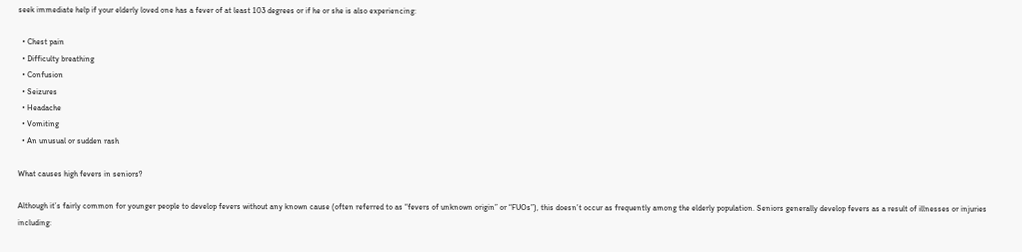seek immediate help if your elderly loved one has a fever of at least 103 degrees or if he or she is also experiencing:

  • Chest pain
  • Difficulty breathing
  • Confusion
  • Seizures
  • Headache
  • Vomiting
  • An unusual or sudden rash

What causes high fevers in seniors?

Although it’s fairly common for younger people to develop fevers without any known cause (often referred to as “fevers of unknown origin” or “FUOs”), this doesn’t occur as frequently among the elderly population. Seniors generally develop fevers as a result of illnesses or injuries including: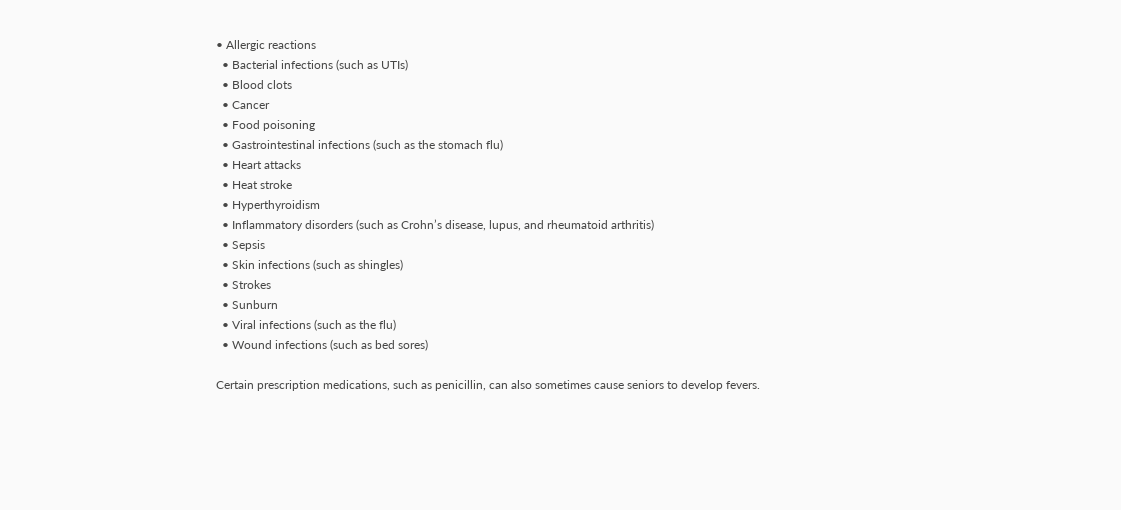• Allergic reactions
  • Bacterial infections (such as UTIs)
  • Blood clots
  • Cancer
  • Food poisoning
  • Gastrointestinal infections (such as the stomach flu)
  • Heart attacks
  • Heat stroke
  • Hyperthyroidism
  • Inflammatory disorders (such as Crohn’s disease, lupus, and rheumatoid arthritis)
  • Sepsis
  • Skin infections (such as shingles)
  • Strokes
  • Sunburn
  • Viral infections (such as the flu)
  • Wound infections (such as bed sores)

Certain prescription medications, such as penicillin, can also sometimes cause seniors to develop fevers.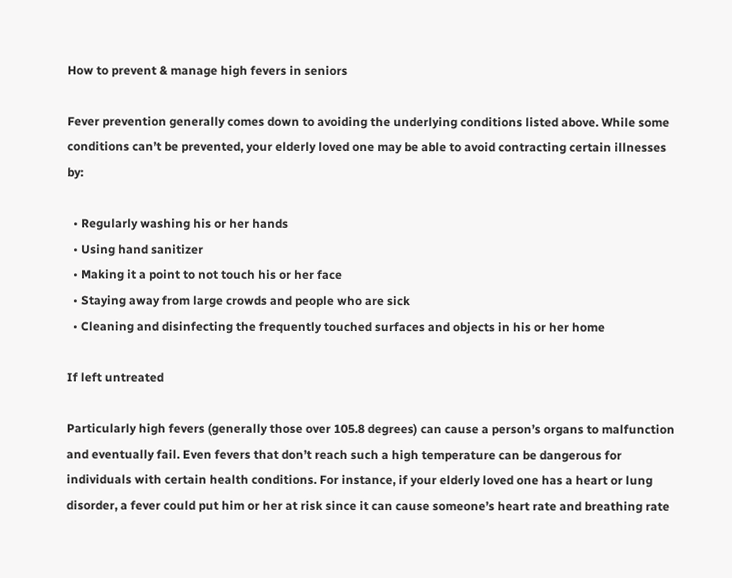How to prevent & manage high fevers in seniors

Fever prevention generally comes down to avoiding the underlying conditions listed above. While some conditions can’t be prevented, your elderly loved one may be able to avoid contracting certain illnesses by:

  • Regularly washing his or her hands
  • Using hand sanitizer
  • Making it a point to not touch his or her face
  • Staying away from large crowds and people who are sick
  • Cleaning and disinfecting the frequently touched surfaces and objects in his or her home

If left untreated

Particularly high fevers (generally those over 105.8 degrees) can cause a person’s organs to malfunction and eventually fail. Even fevers that don’t reach such a high temperature can be dangerous for individuals with certain health conditions. For instance, if your elderly loved one has a heart or lung disorder, a fever could put him or her at risk since it can cause someone’s heart rate and breathing rate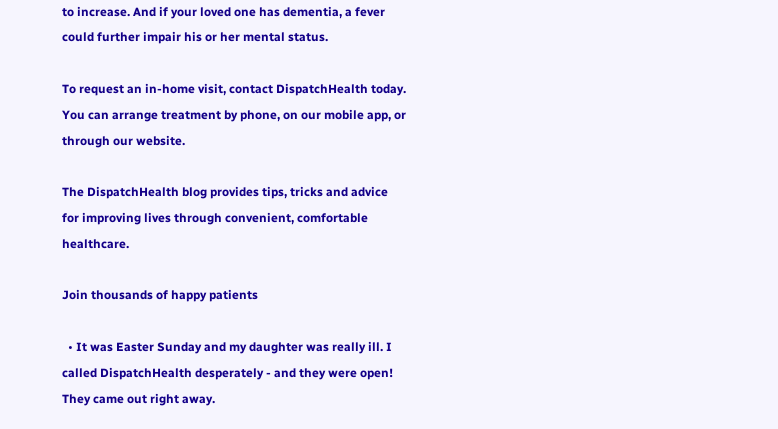to increase. And if your loved one has dementia, a fever could further impair his or her mental status.

To request an in-home visit, contact DispatchHealth today. You can arrange treatment by phone, on our mobile app, or through our website.

The DispatchHealth blog provides tips, tricks and advice for improving lives through convenient, comfortable healthcare.

Join thousands of happy patients

  • It was Easter Sunday and my daughter was really ill. I called DispatchHealth desperately - and they were open! They came out right away.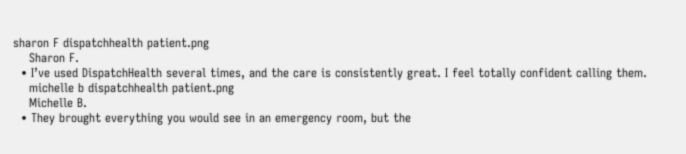sharon F dispatchhealth patient.png
    Sharon F.
  • I’ve used DispatchHealth several times, and the care is consistently great. I feel totally confident calling them.
    michelle b dispatchhealth patient.png
    Michelle B.
  • They brought everything you would see in an emergency room, but the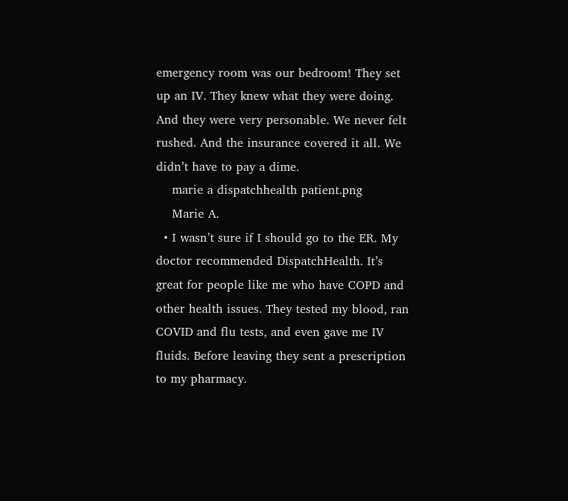emergency room was our bedroom! They set up an IV. They knew what they were doing. And they were very personable. We never felt rushed. And the insurance covered it all. We didn’t have to pay a dime.
    marie a dispatchhealth patient.png
    Marie A.
  • I wasn’t sure if I should go to the ER. My doctor recommended DispatchHealth. It’s great for people like me who have COPD and other health issues. They tested my blood, ran COVID and flu tests, and even gave me IV fluids. Before leaving they sent a prescription to my pharmacy.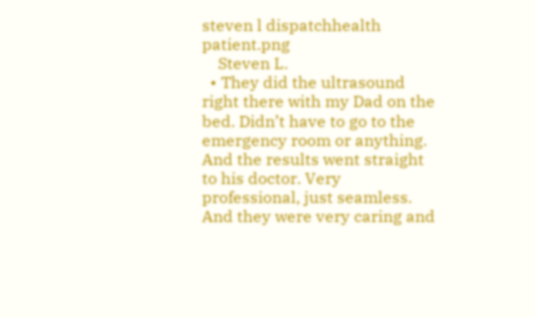steven l dispatchhealth patient.png
    Steven L.
  • They did the ultrasound right there with my Dad on the bed. Didn’t have to go to the emergency room or anything. And the results went straight to his doctor. Very professional, just seamless. And they were very caring and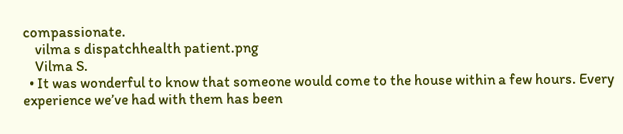compassionate.
    vilma s dispatchhealth patient.png
    Vilma S.
  • It was wonderful to know that someone would come to the house within a few hours. Every experience we’ve had with them has been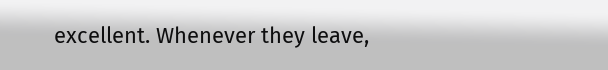excellent. Whenever they leave,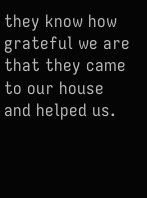they know how grateful we are that they came to our house and helped us.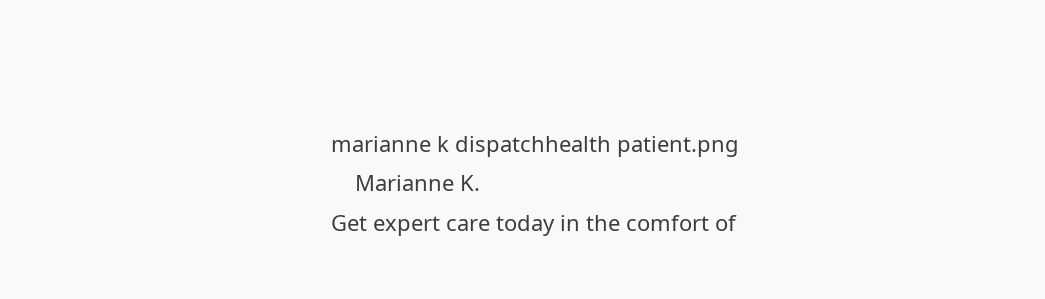marianne k dispatchhealth patient.png
    Marianne K.
Get expert care today in the comfort of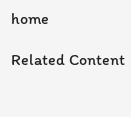home

Related Content